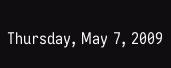Thursday, May 7, 2009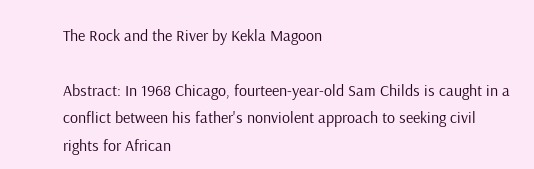The Rock and the River by Kekla Magoon

Abstract: In 1968 Chicago, fourteen-year-old Sam Childs is caught in a conflict between his father's nonviolent approach to seeking civil rights for African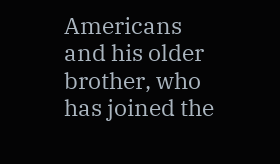Americans and his older brother, who has joined the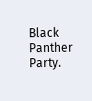Black Panther Party.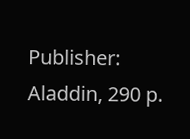Publisher: Aladdin, 290 p.